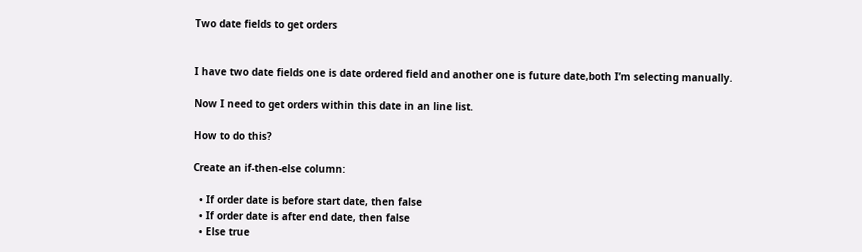Two date fields to get orders


I have two date fields one is date ordered field and another one is future date,both I’m selecting manually.

Now I need to get orders within this date in an line list.

How to do this?

Create an if-then-else column:

  • If order date is before start date, then false
  • If order date is after end date, then false
  • Else true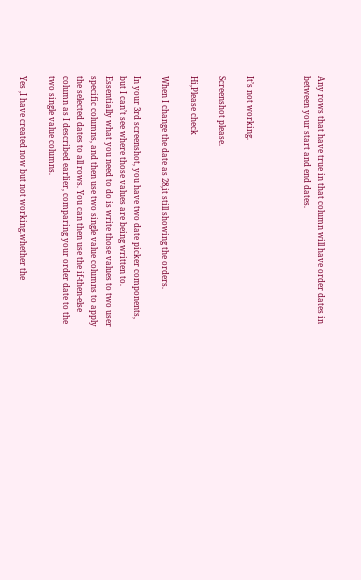Any rows that have true in that column will have order dates in between your start and end dates.



It’s not working.

Screenshot please.

Hi,Please check

When I change the date as 28,it still showing the orders.

In your 3rd screenshot, you have two date picker components, but I can’t see where those values are being written to. Essentially what you need to do is write those values to two user specific columns, and then use two single value columns to apply the selected dates to all rows. You can then use the if-then-else column as I described earlier, comparing your order date to the two single value columns.

Yes ,I have created now but not working.whether the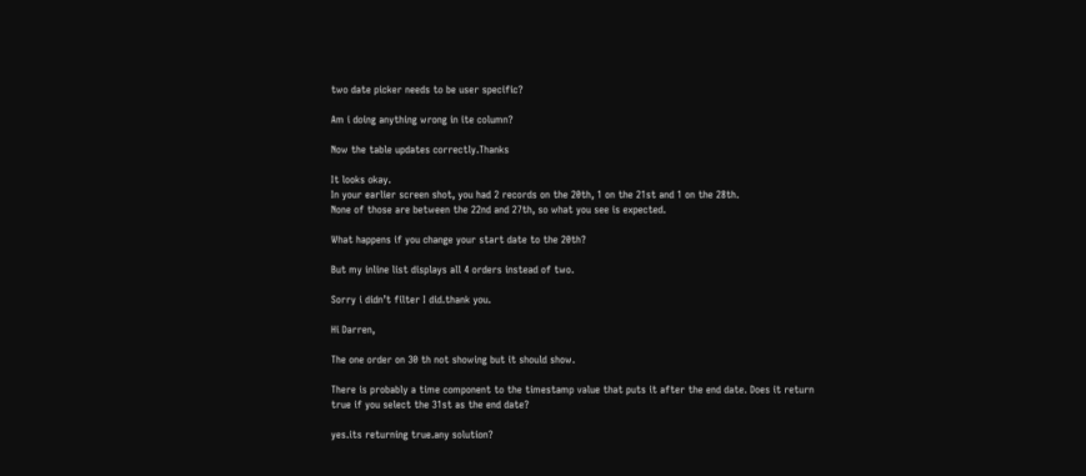two date picker needs to be user specific?

Am i doing anything wrong in ite column?

Now the table updates correctly.Thanks

It looks okay.
In your earlier screen shot, you had 2 records on the 20th, 1 on the 21st and 1 on the 28th.
None of those are between the 22nd and 27th, so what you see is expected.

What happens if you change your start date to the 20th?

But my inline list displays all 4 orders instead of two.

Sorry i didn’t filter I did.thank you.

Hi Darren,

The one order on 30 th not showing but it should show.

There is probably a time component to the timestamp value that puts it after the end date. Does it return true if you select the 31st as the end date?

yes.its returning true.any solution?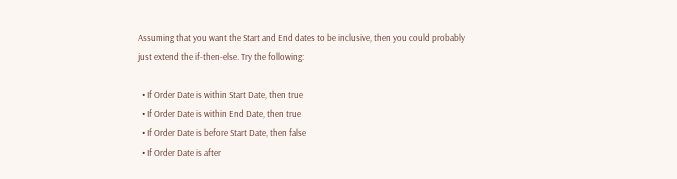Assuming that you want the Start and End dates to be inclusive, then you could probably just extend the if-then-else. Try the following:

  • If Order Date is within Start Date, then true
  • If Order Date is within End Date, then true
  • If Order Date is before Start Date, then false
  • If Order Date is after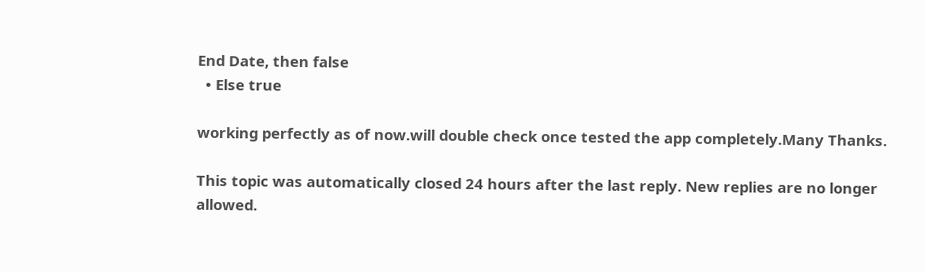End Date, then false
  • Else true

working perfectly as of now.will double check once tested the app completely.Many Thanks.

This topic was automatically closed 24 hours after the last reply. New replies are no longer allowed.